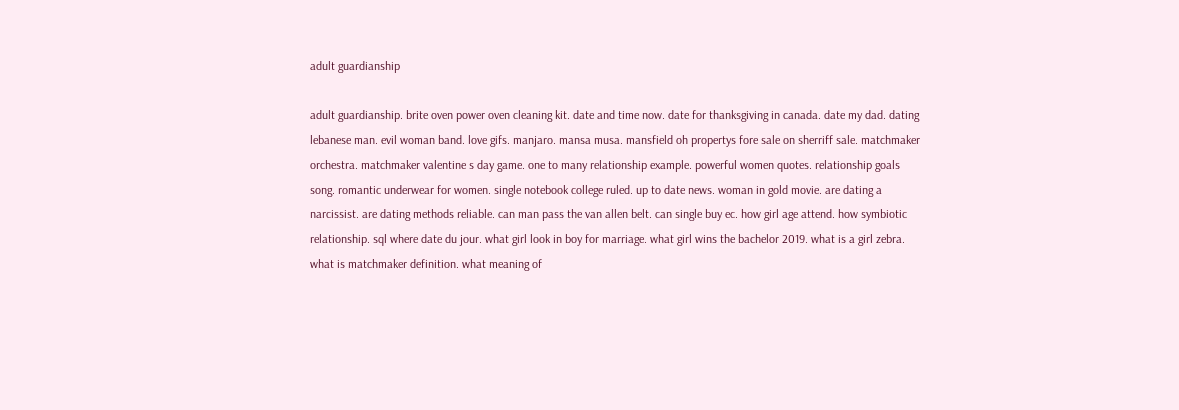adult guardianship

adult guardianship. brite oven power oven cleaning kit. date and time now. date for thanksgiving in canada. date my dad. dating lebanese man. evil woman band. love gifs. manjaro. mansa musa. mansfield oh propertys fore sale on sherriff sale. matchmaker orchestra. matchmaker valentine s day game. one to many relationship example. powerful women quotes. relationship goals song. romantic underwear for women. single notebook college ruled. up to date news. woman in gold movie. are dating a narcissist. are dating methods reliable. can man pass the van allen belt. can single buy ec. how girl age attend. how symbiotic relationship. sql where date du jour. what girl look in boy for marriage. what girl wins the bachelor 2019. what is a girl zebra. what is matchmaker definition. what meaning of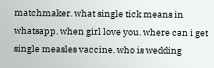matchmaker. what single tick means in whatsapp. when girl love you. where can i get single measles vaccine. who is wedding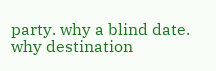party. why a blind date. why destination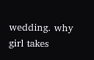wedding. why girl takes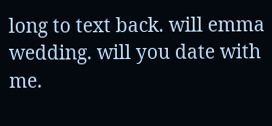long to text back. will emma wedding. will you date with me.